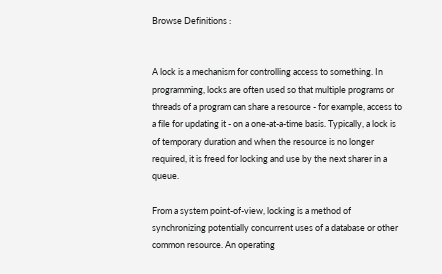Browse Definitions :


A lock is a mechanism for controlling access to something. In programming, locks are often used so that multiple programs or threads of a program can share a resource - for example, access to a file for updating it - on a one-at-a-time basis. Typically, a lock is of temporary duration and when the resource is no longer required, it is freed for locking and use by the next sharer in a queue.

From a system point-of-view, locking is a method of synchronizing potentially concurrent uses of a database or other common resource. An operating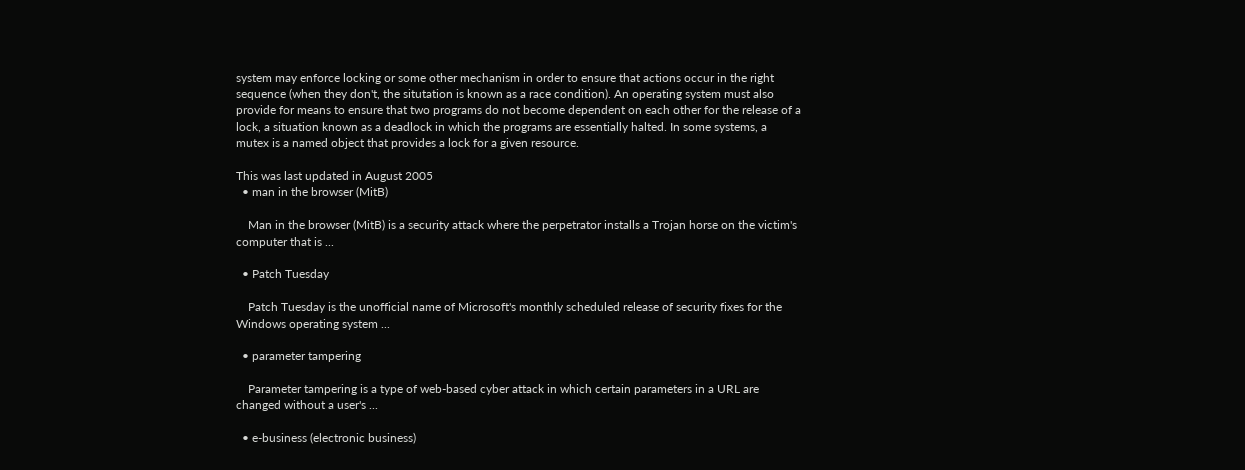system may enforce locking or some other mechanism in order to ensure that actions occur in the right sequence (when they don't, the situtation is known as a race condition). An operating system must also provide for means to ensure that two programs do not become dependent on each other for the release of a lock, a situation known as a deadlock in which the programs are essentially halted. In some systems, a mutex is a named object that provides a lock for a given resource.

This was last updated in August 2005
  • man in the browser (MitB)

    Man in the browser (MitB) is a security attack where the perpetrator installs a Trojan horse on the victim's computer that is ...

  • Patch Tuesday

    Patch Tuesday is the unofficial name of Microsoft's monthly scheduled release of security fixes for the Windows operating system ...

  • parameter tampering

    Parameter tampering is a type of web-based cyber attack in which certain parameters in a URL are changed without a user's ...

  • e-business (electronic business)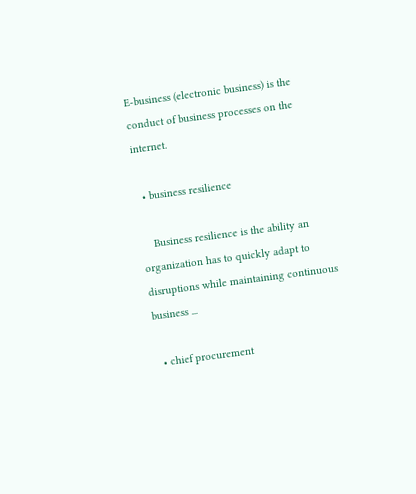E-business (electronic business) is the conduct of business processes on the internet.

  • business resilience

    Business resilience is the ability an organization has to quickly adapt to disruptions while maintaining continuous business ...

  • chief procurement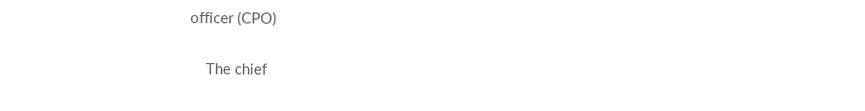officer (CPO)

    The chief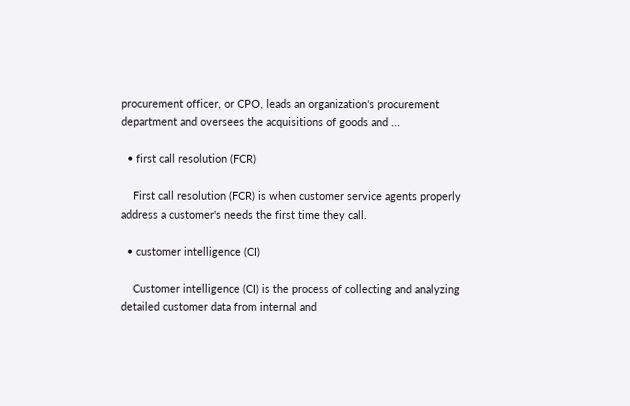procurement officer, or CPO, leads an organization's procurement department and oversees the acquisitions of goods and ...

  • first call resolution (FCR)

    First call resolution (FCR) is when customer service agents properly address a customer's needs the first time they call.

  • customer intelligence (CI)

    Customer intelligence (CI) is the process of collecting and analyzing detailed customer data from internal and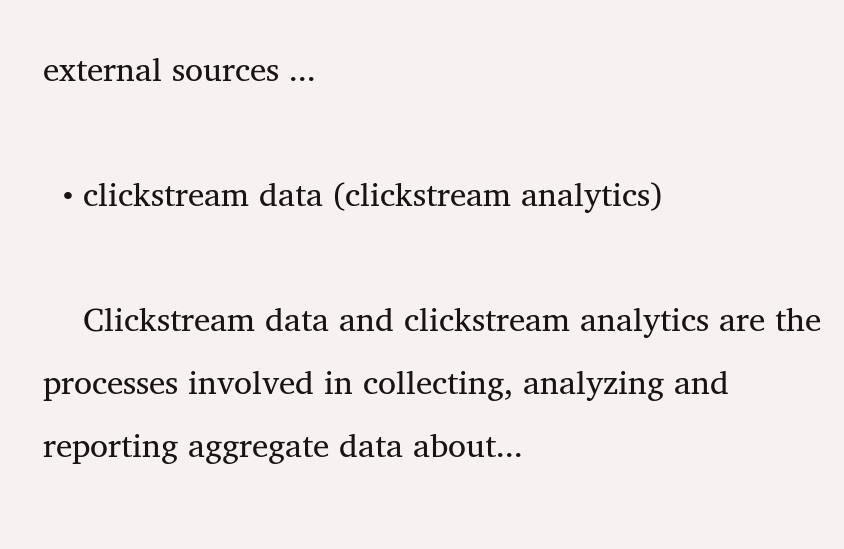external sources ...

  • clickstream data (clickstream analytics)

    Clickstream data and clickstream analytics are the processes involved in collecting, analyzing and reporting aggregate data about...